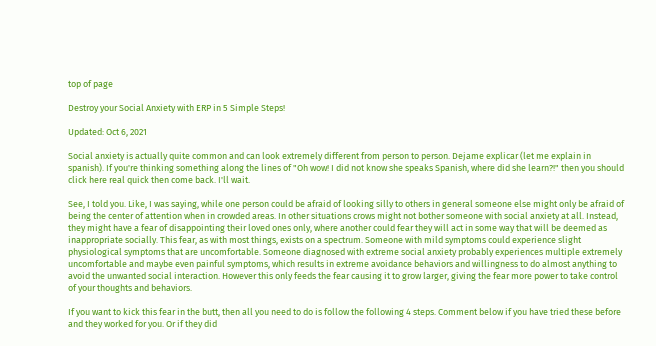top of page

Destroy your Social Anxiety with ERP in 5 Simple Steps!

Updated: Oct 6, 2021

Social anxiety is actually quite common and can look extremely different from person to person. Dejame explicar (let me explain in spanish). If you're thinking something along the lines of "Oh wow! I did not know she speaks Spanish, where did she learn?!" then you should click here real quick then come back. I'll wait.

See, I told you. Like, I was saying, while one person could be afraid of looking silly to others in general someone else might only be afraid of being the center of attention when in crowded areas. In other situations crows might not bother someone with social anxiety at all. Instead, they might have a fear of disappointing their loved ones only, where another could fear they will act in some way that will be deemed as inappropriate socially. This fear, as with most things, exists on a spectrum. Someone with mild symptoms could experience slight physiological symptoms that are uncomfortable. Someone diagnosed with extreme social anxiety probably experiences multiple extremely uncomfortable and maybe even painful symptoms, which results in extreme avoidance behaviors and willingness to do almost anything to avoid the unwanted social interaction. However this only feeds the fear causing it to grow larger, giving the fear more power to take control of your thoughts and behaviors.

If you want to kick this fear in the butt, then all you need to do is follow the following 4 steps. Comment below if you have tried these before and they worked for you. Or if they did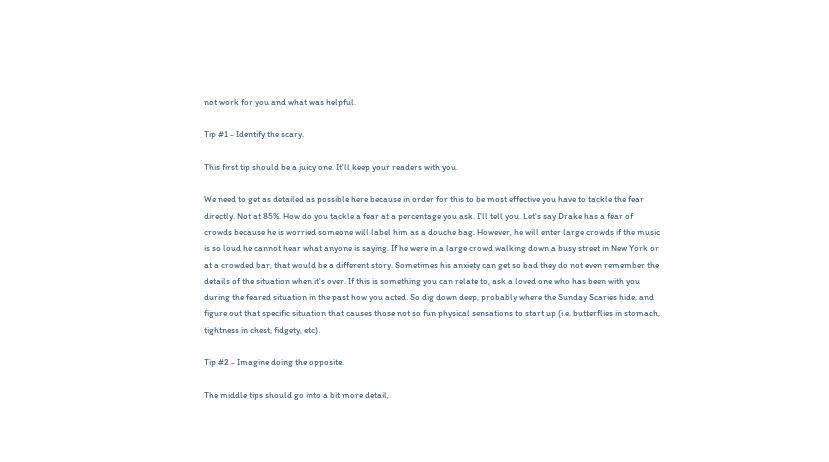not work for you and what was helpful.

Tip #1 - Identify the scary.

This first tip should be a juicy one. It’ll keep your readers with you.

We need to get as detailed as possible here because in order for this to be most effective you have to tackle the fear directly. Not at 85%. How do you tackle a fear at a percentage you ask. I'll tell you. Let's say Drake has a fear of crowds because he is worried someone will label him as a douche bag. However, he will enter large crowds if the music is so loud he cannot hear what anyone is saying. If he were in a large crowd walking down a busy street in New York or at a crowded bar, that would be a different story. Sometimes his anxiety can get so bad they do not even remember the details of the situation when it's over. If this is something you can relate to, ask a loved one who has been with you during the feared situation in the past how you acted. So dig down deep, probably where the Sunday Scaries hide, and figure out that specific situation that causes those not so fun physical sensations to start up (i.e. butterflies in stomach, tightness in chest, fidgety, etc).

Tip #2 - Imagine doing the opposite.

The middle tips should go into a bit more detail,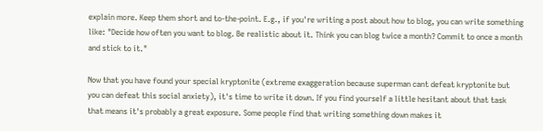explain more. Keep them short and to-the-point. E.g., if you're writing a post about how to blog, you can write something like: "Decide how often you want to blog. Be realistic about it. Think you can blog twice a month? Commit to once a month and stick to it."

Now that you have found your special kryptonite (extreme exaggeration because superman cant defeat kryptonite but you can defeat this social anxiety), it's time to write it down. If you find yourself a little hesitant about that task that means it's probably a great exposure. Some people find that writing something down makes it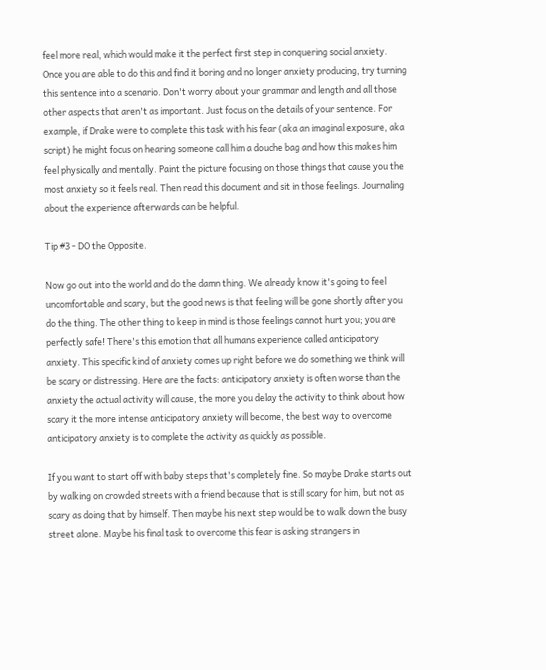feel more real, which would make it the perfect first step in conquering social anxiety. Once you are able to do this and find it boring and no longer anxiety producing, try turning this sentence into a scenario. Don't worry about your grammar and length and all those other aspects that aren't as important. Just focus on the details of your sentence. For example, if Drake were to complete this task with his fear (aka an imaginal exposure, aka script) he might focus on hearing someone call him a douche bag and how this makes him feel physically and mentally. Paint the picture focusing on those things that cause you the most anxiety so it feels real. Then read this document and sit in those feelings. Journaling about the experience afterwards can be helpful.

Tip #3 - DO the Opposite.

Now go out into the world and do the damn thing. We already know it's going to feel uncomfortable and scary, but the good news is that feeling will be gone shortly after you do the thing. The other thing to keep in mind is those feelings cannot hurt you; you are perfectly safe! There's this emotion that all humans experience called anticipatory anxiety. This specific kind of anxiety comes up right before we do something we think will be scary or distressing. Here are the facts: anticipatory anxiety is often worse than the anxiety the actual activity will cause, the more you delay the activity to think about how scary it the more intense anticipatory anxiety will become, the best way to overcome anticipatory anxiety is to complete the activity as quickly as possible.

If you want to start off with baby steps that's completely fine. So maybe Drake starts out by walking on crowded streets with a friend because that is still scary for him, but not as scary as doing that by himself. Then maybe his next step would be to walk down the busy street alone. Maybe his final task to overcome this fear is asking strangers in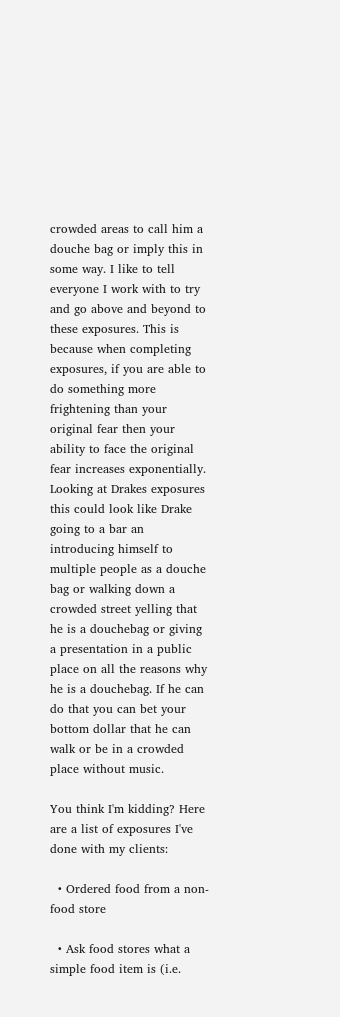crowded areas to call him a douche bag or imply this in some way. I like to tell everyone I work with to try and go above and beyond to these exposures. This is because when completing exposures, if you are able to do something more frightening than your original fear then your ability to face the original fear increases exponentially. Looking at Drakes exposures this could look like Drake going to a bar an introducing himself to multiple people as a douche bag or walking down a crowded street yelling that he is a douchebag or giving a presentation in a public place on all the reasons why he is a douchebag. If he can do that you can bet your bottom dollar that he can walk or be in a crowded place without music.

You think I'm kidding? Here are a list of exposures I've done with my clients:

  • Ordered food from a non-food store

  • Ask food stores what a simple food item is (i.e.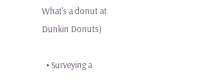What's a donut at Dunkin Donuts)

  • Surveying a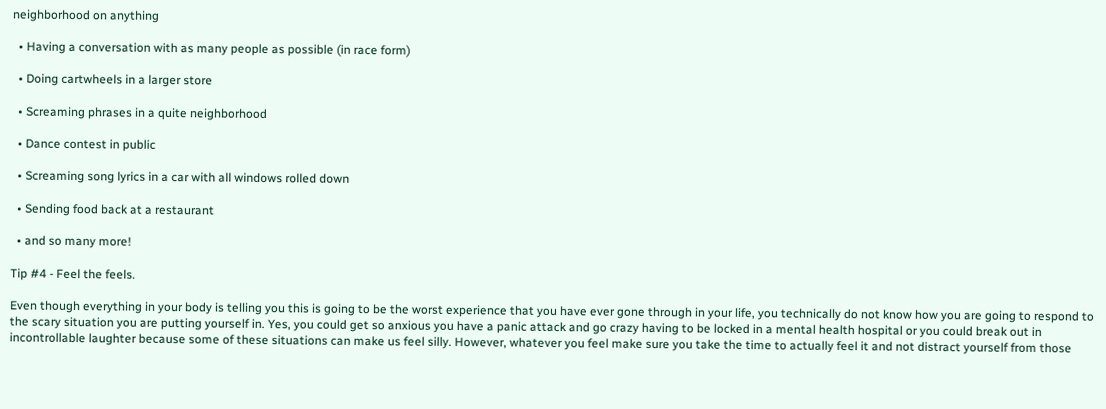neighborhood on anything

  • Having a conversation with as many people as possible (in race form)

  • Doing cartwheels in a larger store

  • Screaming phrases in a quite neighborhood

  • Dance contest in public

  • Screaming song lyrics in a car with all windows rolled down

  • Sending food back at a restaurant

  • and so many more!

Tip #4 - Feel the feels.

Even though everything in your body is telling you this is going to be the worst experience that you have ever gone through in your life, you technically do not know how you are going to respond to the scary situation you are putting yourself in. Yes, you could get so anxious you have a panic attack and go crazy having to be locked in a mental health hospital or you could break out in incontrollable laughter because some of these situations can make us feel silly. However, whatever you feel make sure you take the time to actually feel it and not distract yourself from those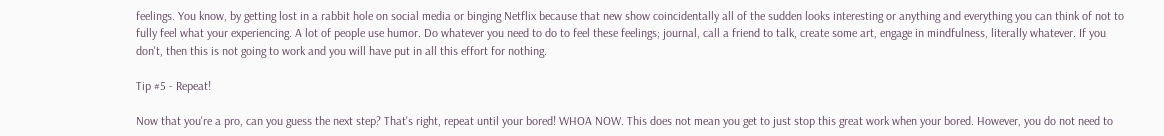feelings. You know, by getting lost in a rabbit hole on social media or binging Netflix because that new show coincidentally all of the sudden looks interesting or anything and everything you can think of not to fully feel what your experiencing. A lot of people use humor. Do whatever you need to do to feel these feelings; journal, call a friend to talk, create some art, engage in mindfulness, literally whatever. If you don't, then this is not going to work and you will have put in all this effort for nothing.

Tip #5 - Repeat!

Now that you're a pro, can you guess the next step? That's right, repeat until your bored! WHOA NOW. This does not mean you get to just stop this great work when your bored. However, you do not need to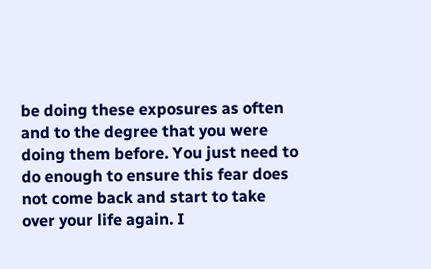be doing these exposures as often and to the degree that you were doing them before. You just need to do enough to ensure this fear does not come back and start to take over your life again. I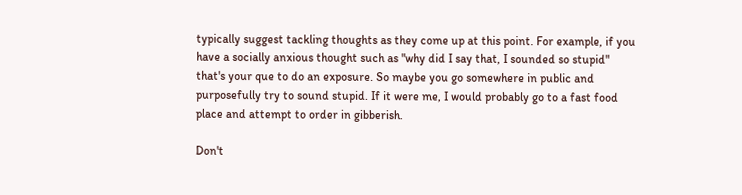typically suggest tackling thoughts as they come up at this point. For example, if you have a socially anxious thought such as "why did I say that, I sounded so stupid" that's your que to do an exposure. So maybe you go somewhere in public and purposefully try to sound stupid. If it were me, I would probably go to a fast food place and attempt to order in gibberish.

Don't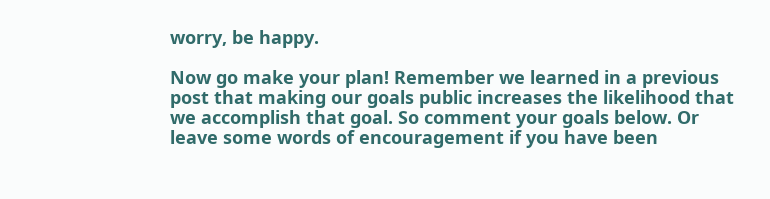worry, be happy.

Now go make your plan! Remember we learned in a previous post that making our goals public increases the likelihood that we accomplish that goal. So comment your goals below. Or leave some words of encouragement if you have been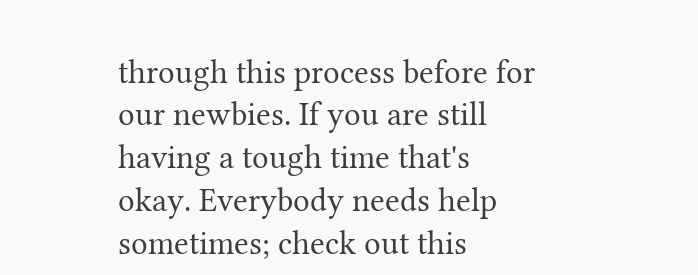through this process before for our newbies. If you are still having a tough time that's okay. Everybody needs help sometimes; check out this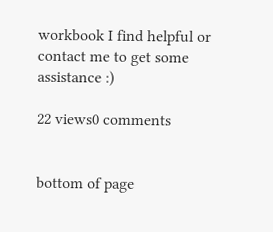workbook I find helpful or contact me to get some assistance :)

22 views0 comments


bottom of page